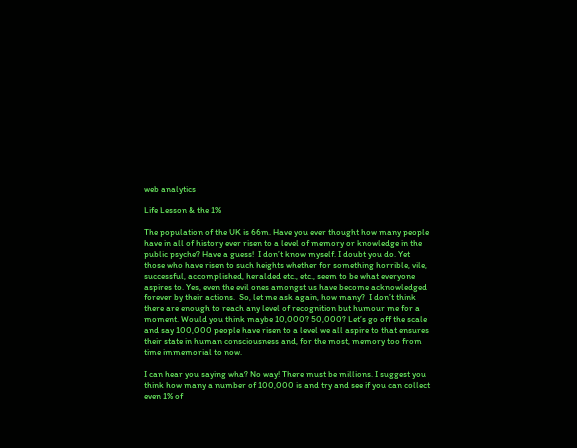web analytics

Life Lesson & the 1%

The population of the UK is 66m. Have you ever thought how many people have in all of history ever risen to a level of memory or knowledge in the public psyche? Have a guess!  I don’t know myself. I doubt you do. Yet those who have risen to such heights whether for something horrible, vile, successful, accomplished, heralded etc., etc., seem to be what everyone aspires to. Yes, even the evil ones amongst us have become acknowledged forever by their actions.  So, let me ask again, how many?  I don’t think there are enough to reach any level of recognition but humour me for a moment. Would you think maybe 10,000? 50,000? Let’s go off the scale and say 100,000 people have risen to a level we all aspire to that ensures their state in human consciousness and, for the most, memory too from time immemorial to now.

I can hear you saying wha? No way! There must be millions. I suggest you think how many a number of 100,000 is and try and see if you can collect even 1% of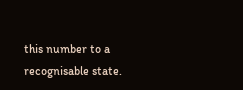this number to a recognisable state.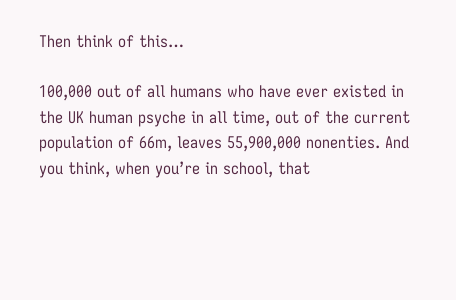Then think of this…

100,000 out of all humans who have ever existed in the UK human psyche in all time, out of the current population of 66m, leaves 55,900,000 nonenties. And you think, when you’re in school, that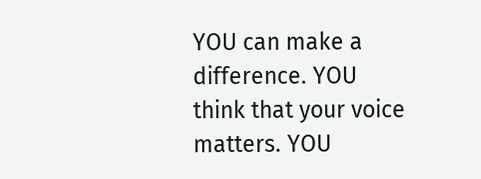YOU can make a difference. YOU think that your voice matters. YOU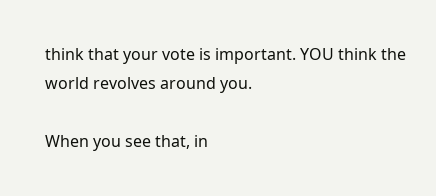think that your vote is important. YOU think the world revolves around you.

When you see that, in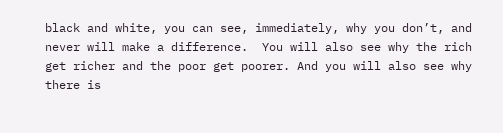black and white, you can see, immediately, why you don’t, and never will make a difference.  You will also see why the rich get richer and the poor get poorer. And you will also see why there is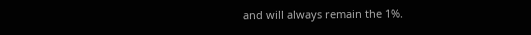and will always remain the 1%.